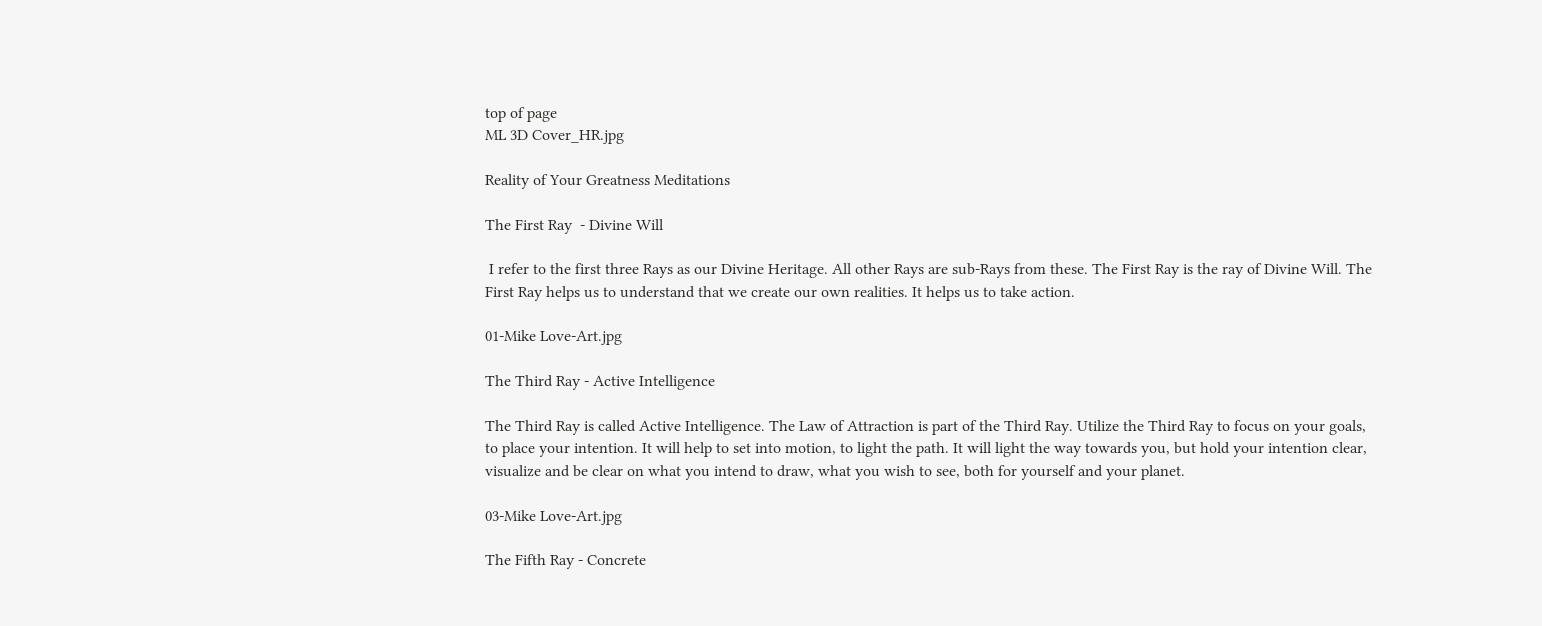top of page
ML 3D Cover_HR.jpg

Reality of Your Greatness Meditations

The First Ray  - Divine Will

 I refer to the first three Rays as our Divine Heritage. All other Rays are sub-Rays from these. The First Ray is the ray of Divine Will. The First Ray helps us to understand that we create our own realities. It helps us to take action.

01-Mike Love-Art.jpg

The Third Ray - Active Intelligence

The Third Ray is called Active Intelligence. The Law of Attraction is part of the Third Ray. Utilize the Third Ray to focus on your goals, to place your intention. It will help to set into motion, to light the path. It will light the way towards you, but hold your intention clear, visualize and be clear on what you intend to draw, what you wish to see, both for yourself and your planet.

03-Mike Love-Art.jpg

The Fifth Ray - Concrete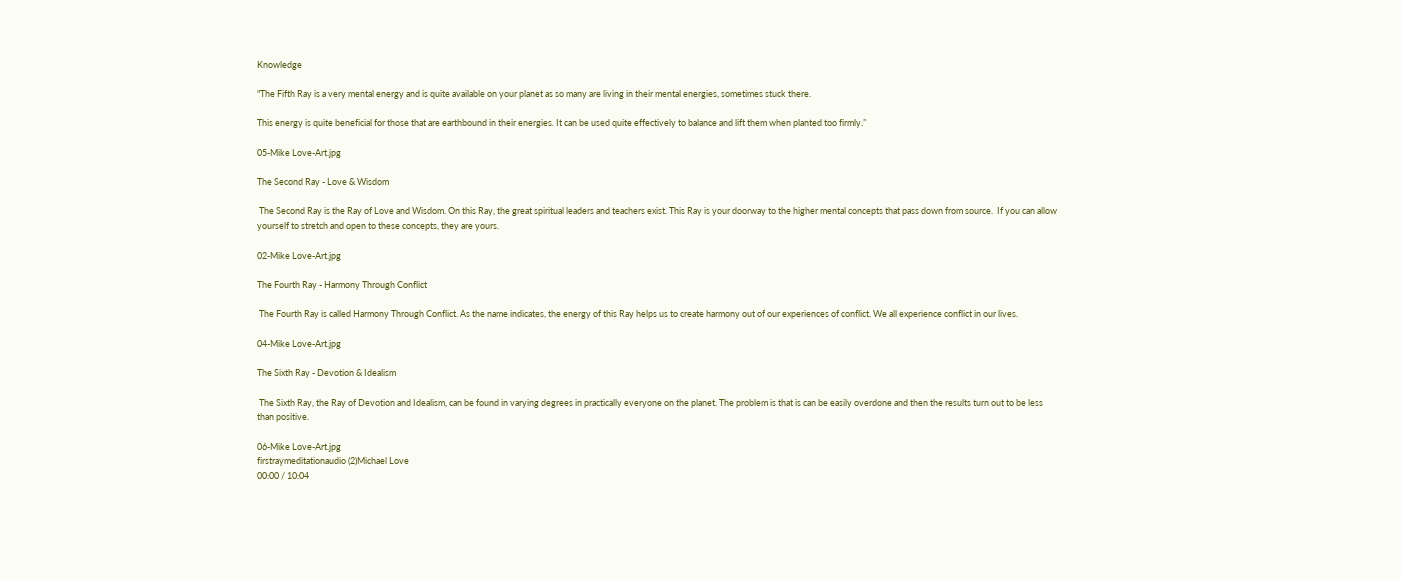Knowledge

"The Fifth Ray is a very mental energy and is quite available on your planet as so many are living in their mental energies, sometimes stuck there.

This energy is quite beneficial for those that are earthbound in their energies. It can be used quite effectively to balance and lift them when planted too firmly.”

05-Mike Love-Art.jpg

The Second Ray - Love & Wisdom

 The Second Ray is the Ray of Love and Wisdom. On this Ray, the great spiritual leaders and teachers exist. This Ray is your doorway to the higher mental concepts that pass down from source.  If you can allow yourself to stretch and open to these concepts, they are yours.

02-Mike Love-Art.jpg

The Fourth Ray - Harmony Through Conflict

 The Fourth Ray is called Harmony Through Conflict. As the name indicates, the energy of this Ray helps us to create harmony out of our experiences of conflict. We all experience conflict in our lives.

04-Mike Love-Art.jpg

The Sixth Ray - Devotion & Idealism

 The Sixth Ray, the Ray of Devotion and Idealism, can be found in varying degrees in practically everyone on the planet. The problem is that is can be easily overdone and then the results turn out to be less than positive.

06-Mike Love-Art.jpg
firstraymeditationaudio (2)Michael Love
00:00 / 10:04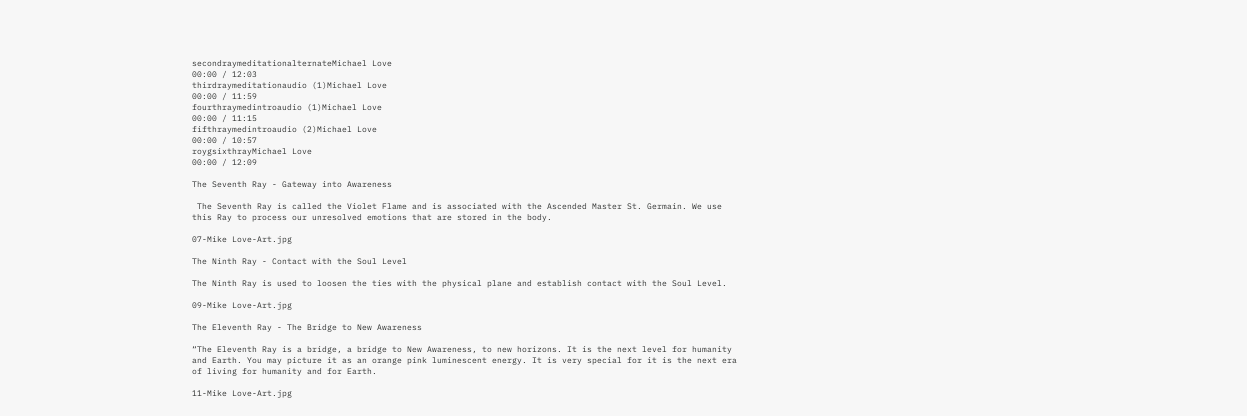secondraymeditationalternateMichael Love
00:00 / 12:03
thirdraymeditationaudio (1)Michael Love
00:00 / 11:59
fourthraymedintroaudio (1)Michael Love
00:00 / 11:15
fifthraymedintroaudio (2)Michael Love
00:00 / 10:57
roygsixthrayMichael Love
00:00 / 12:09

The Seventh Ray - Gateway into Awareness

 The Seventh Ray is called the Violet Flame and is associated with the Ascended Master St. Germain. We use this Ray to process our unresolved emotions that are stored in the body.

07-Mike Love-Art.jpg

The Ninth Ray - Contact with the Soul Level

The Ninth Ray is used to loosen the ties with the physical plane and establish contact with the Soul Level.

09-Mike Love-Art.jpg

The Eleventh Ray - The Bridge to New Awareness

“The Eleventh Ray is a bridge, a bridge to New Awareness, to new horizons. It is the next level for humanity and Earth. You may picture it as an orange pink luminescent energy. It is very special for it is the next era of living for humanity and for Earth.

11-Mike Love-Art.jpg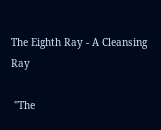The Eighth Ray - A Cleansing Ray

 "The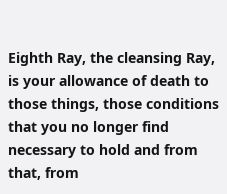Eighth Ray, the cleansing Ray, is your allowance of death to those things, those conditions that you no longer find necessary to hold and from that, from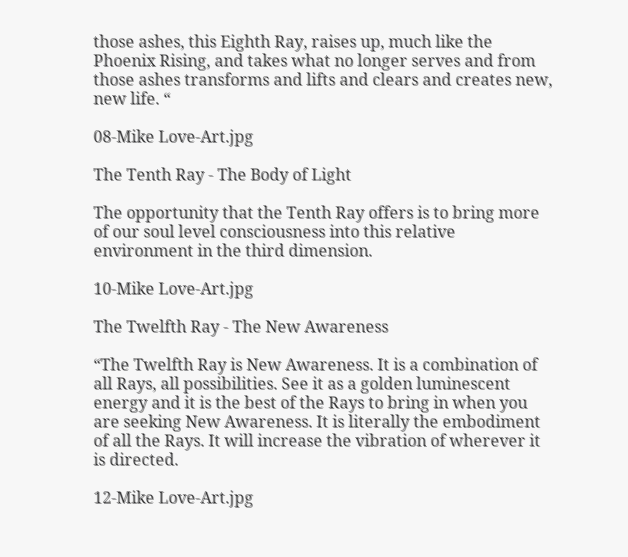those ashes, this Eighth Ray, raises up, much like the Phoenix Rising, and takes what no longer serves and from those ashes transforms and lifts and clears and creates new, new life. “

08-Mike Love-Art.jpg

The Tenth Ray - The Body of Light

The opportunity that the Tenth Ray offers is to bring more of our soul level consciousness into this relative environment in the third dimension.

10-Mike Love-Art.jpg

The Twelfth Ray - The New Awareness

“The Twelfth Ray is New Awareness. It is a combination of all Rays, all possibilities. See it as a golden luminescent energy and it is the best of the Rays to bring in when you are seeking New Awareness. It is literally the embodiment of all the Rays. It will increase the vibration of wherever it is directed.

12-Mike Love-Art.jpg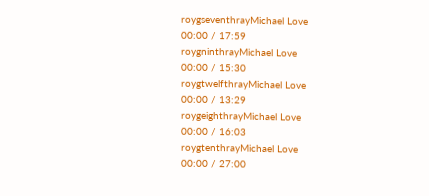roygseventhrayMichael Love
00:00 / 17:59
roygninthrayMichael Love
00:00 / 15:30
roygtwelfthrayMichael Love
00:00 / 13:29
roygeighthrayMichael Love
00:00 / 16:03
roygtenthrayMichael Love
00:00 / 27:00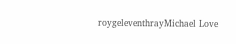roygeleventhrayMichael Love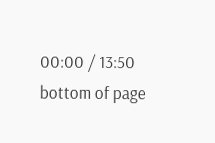00:00 / 13:50
bottom of page